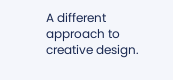A different approach to creative design.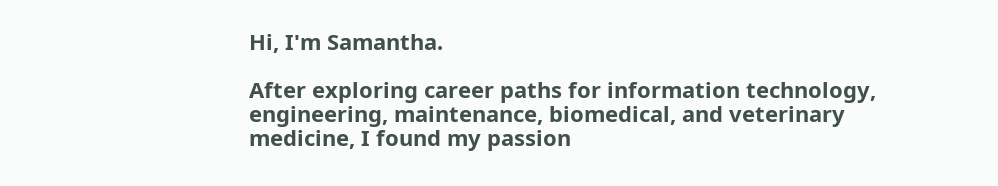Hi, I'm Samantha.

After exploring career paths for information technology, engineering, maintenance, biomedical, and veterinary medicine, I found my passion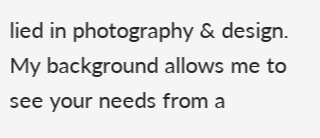lied in photography & design. My background allows me to see your needs from a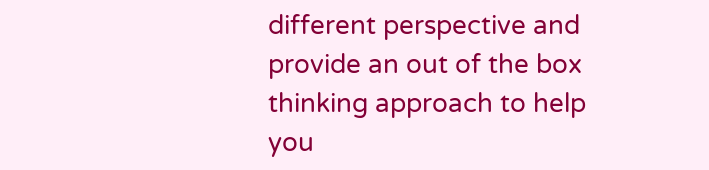different perspective and provide an out of the box thinking approach to help you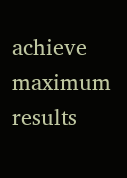achieve maximum results